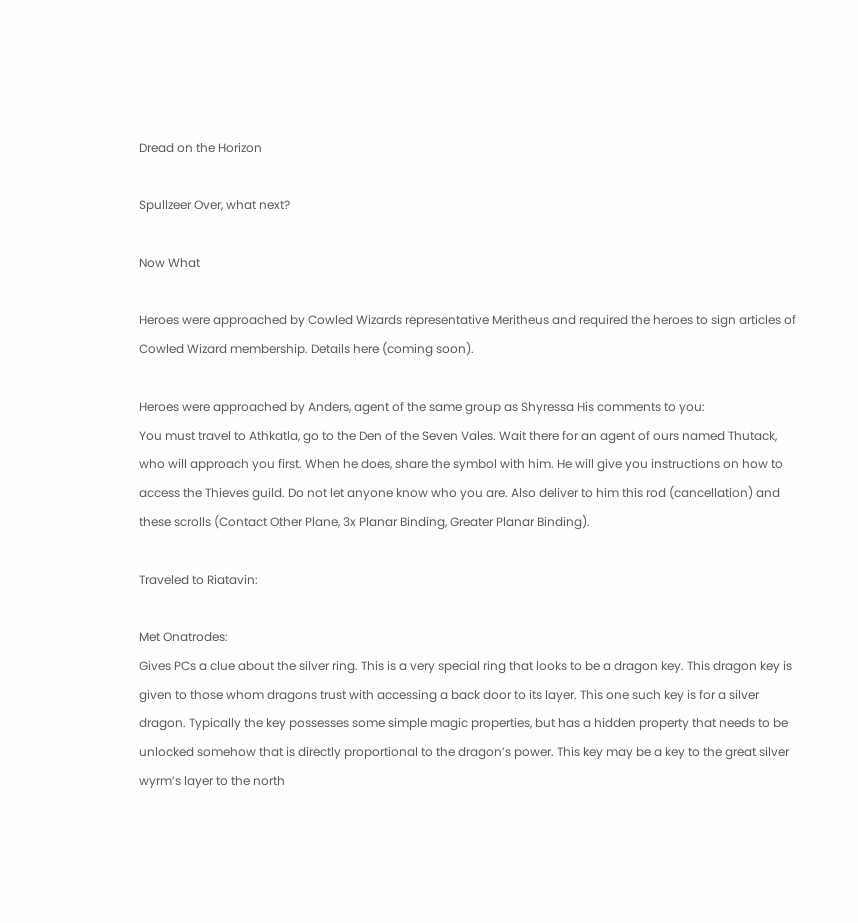Dread on the Horizon

Spullzeer Over, what next?

Now What

Heroes were approached by Cowled Wizards representative Meritheus and required the heroes to sign articles of Cowled Wizard membership. Details here (coming soon).

Heroes were approached by Anders, agent of the same group as Shyressa His comments to you:
You must travel to Athkatla, go to the Den of the Seven Vales. Wait there for an agent of ours named Thutack, who will approach you first. When he does, share the symbol with him. He will give you instructions on how to access the Thieves guild. Do not let anyone know who you are. Also deliver to him this rod (cancellation) and these scrolls (Contact Other Plane, 3x Planar Binding, Greater Planar Binding).

Traveled to Riatavin:

Met Onatrodes:
Gives PCs a clue about the silver ring. This is a very special ring that looks to be a dragon key. This dragon key is given to those whom dragons trust with accessing a back door to its layer. This one such key is for a silver dragon. Typically the key possesses some simple magic properties, but has a hidden property that needs to be unlocked somehow that is directly proportional to the dragon’s power. This key may be a key to the great silver wyrm’s layer to the north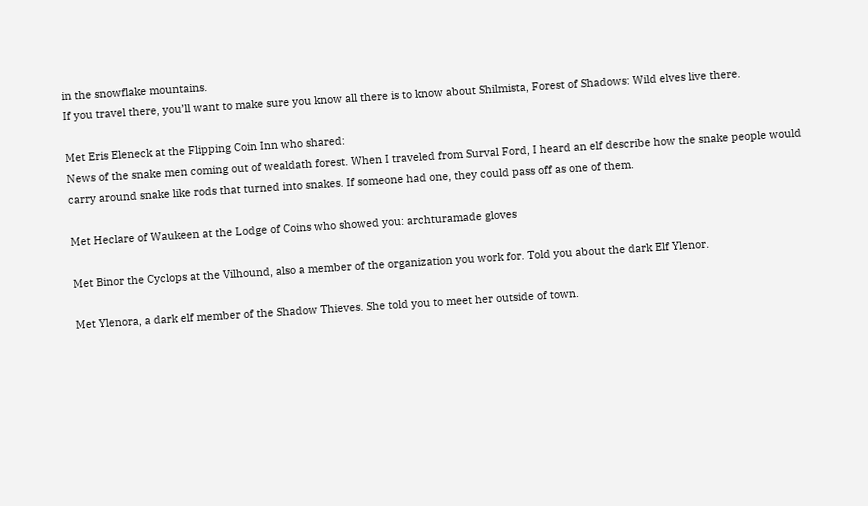in the snowflake mountains.
If you travel there, you’ll want to make sure you know all there is to know about Shilmista, Forest of Shadows: Wild elves live there.

Met Eris Eleneck at the Flipping Coin Inn who shared:
News of the snake men coming out of wealdath forest. When I traveled from Surval Ford, I heard an elf describe how the snake people would carry around snake like rods that turned into snakes. If someone had one, they could pass off as one of them.

Met Heclare of Waukeen at the Lodge of Coins who showed you: archturamade gloves

Met Binor the Cyclops at the Vilhound, also a member of the organization you work for. Told you about the dark Elf Ylenor.

Met Ylenora, a dark elf member of the Shadow Thieves. She told you to meet her outside of town.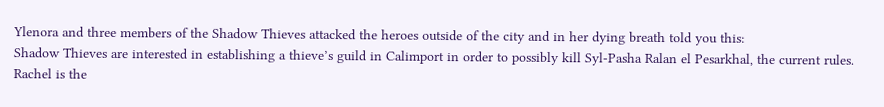Ylenora and three members of the Shadow Thieves attacked the heroes outside of the city and in her dying breath told you this:
Shadow Thieves are interested in establishing a thieve’s guild in Calimport in order to possibly kill Syl-Pasha Ralan el Pesarkhal, the current rules. Rachel is the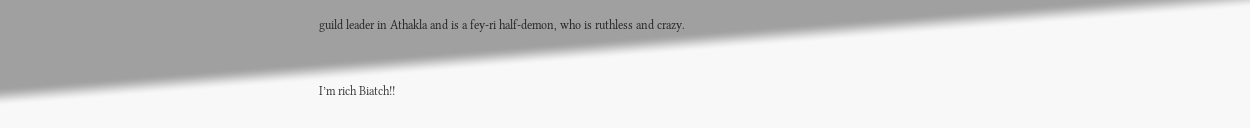guild leader in Athakla and is a fey-ri half-demon, who is ruthless and crazy.


I’m rich Biatch!!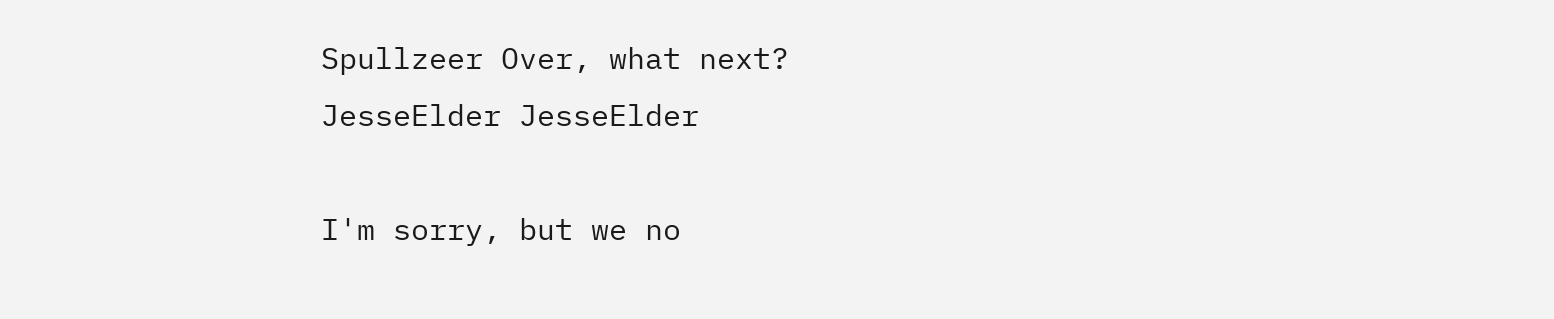Spullzeer Over, what next?
JesseElder JesseElder

I'm sorry, but we no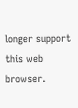longer support this web browser.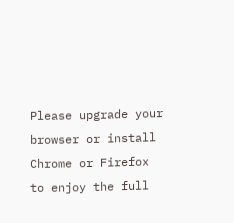Please upgrade your browser or install Chrome or Firefox to enjoy the full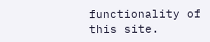functionality of this site.